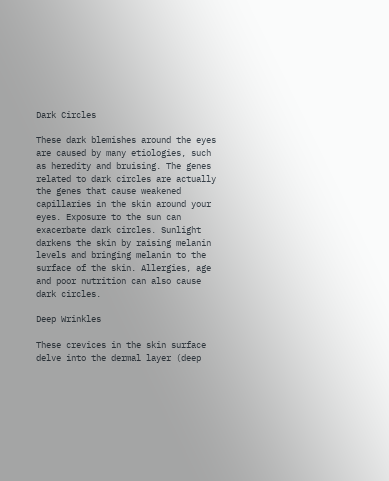Dark Circles

These dark blemishes around the eyes are caused by many etiologies, such as heredity and bruising. The genes related to dark circles are actually the genes that cause weakened capillaries in the skin around your eyes. Exposure to the sun can exacerbate dark circles. Sunlight darkens the skin by raising melanin levels and bringing melanin to the surface of the skin. Allergies, age and poor nutrition can also cause dark circles.

Deep Wrinkles

These crevices in the skin surface delve into the dermal layer (deep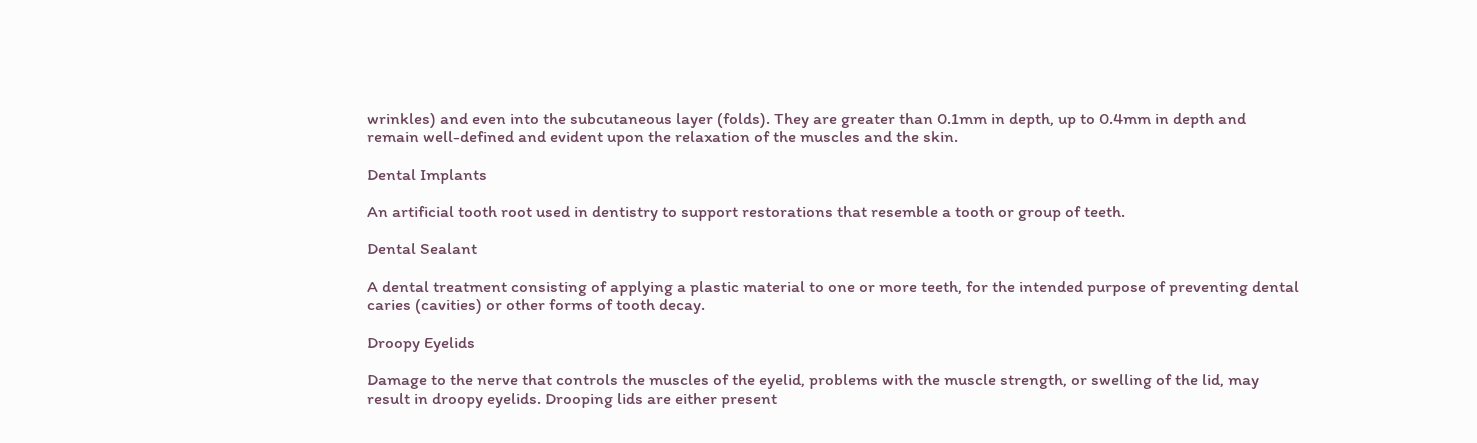wrinkles) and even into the subcutaneous layer (folds). They are greater than 0.1mm in depth, up to 0.4mm in depth and remain well-defined and evident upon the relaxation of the muscles and the skin.

Dental Implants

An artificial tooth root used in dentistry to support restorations that resemble a tooth or group of teeth.

Dental Sealant

A dental treatment consisting of applying a plastic material to one or more teeth, for the intended purpose of preventing dental caries (cavities) or other forms of tooth decay.

Droopy Eyelids

Damage to the nerve that controls the muscles of the eyelid, problems with the muscle strength, or swelling of the lid, may result in droopy eyelids. Drooping lids are either present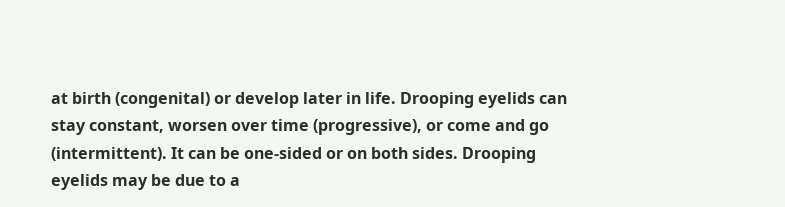at birth (congenital) or develop later in life. Drooping eyelids can stay constant, worsen over time (progressive), or come and go (intermittent). It can be one-sided or on both sides. Drooping eyelids may be due to a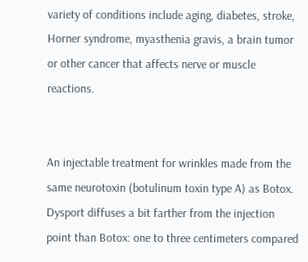variety of conditions include aging, diabetes, stroke, Horner syndrome, myasthenia gravis, a brain tumor or other cancer that affects nerve or muscle reactions.


An injectable treatment for wrinkles made from the same neurotoxin (botulinum toxin type A) as Botox. Dysport diffuses a bit farther from the injection point than Botox: one to three centimeters compared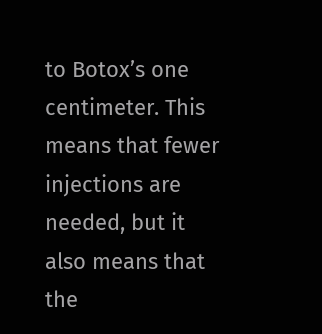to Botox’s one centimeter. This means that fewer injections are needed, but it also means that the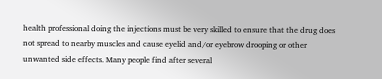health professional doing the injections must be very skilled to ensure that the drug does not spread to nearby muscles and cause eyelid and/or eyebrow drooping or other unwanted side effects. Many people find after several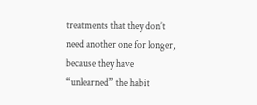treatments that they don’t need another one for longer, because they have “unlearned” the habit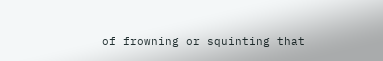of frowning or squinting that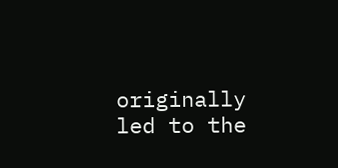originally led to the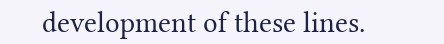development of these lines.